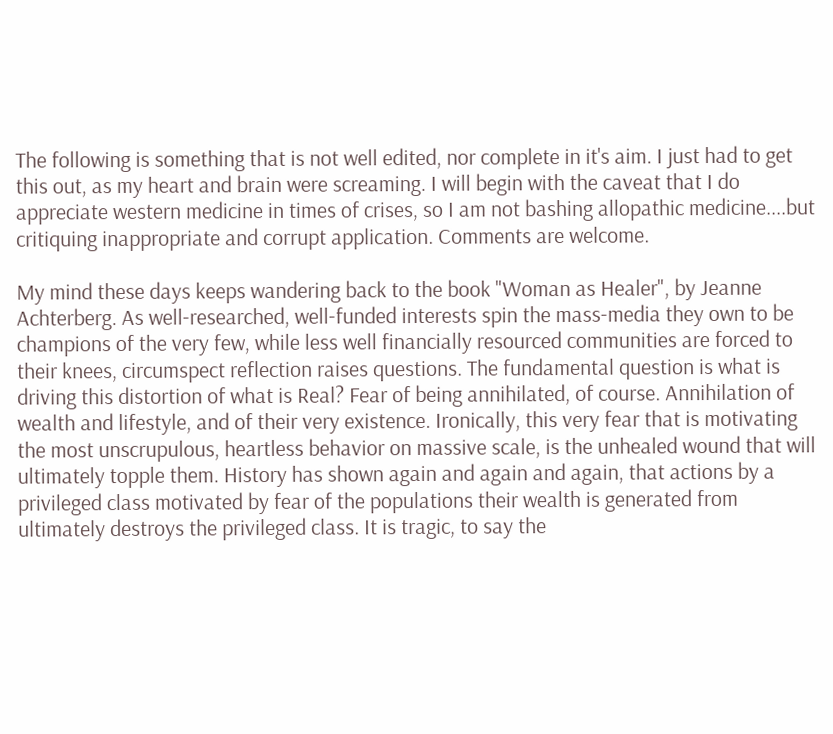The following is something that is not well edited, nor complete in it's aim. I just had to get this out, as my heart and brain were screaming. I will begin with the caveat that I do appreciate western medicine in times of crises, so I am not bashing allopathic medicine....but critiquing inappropriate and corrupt application. Comments are welcome.

My mind these days keeps wandering back to the book "Woman as Healer", by Jeanne Achterberg. As well-researched, well-funded interests spin the mass-media they own to be champions of the very few, while less well financially resourced communities are forced to their knees, circumspect reflection raises questions. The fundamental question is what is driving this distortion of what is Real? Fear of being annihilated, of course. Annihilation of wealth and lifestyle, and of their very existence. Ironically, this very fear that is motivating the most unscrupulous, heartless behavior on massive scale, is the unhealed wound that will ultimately topple them. History has shown again and again and again, that actions by a privileged class motivated by fear of the populations their wealth is generated from ultimately destroys the privileged class. It is tragic, to say the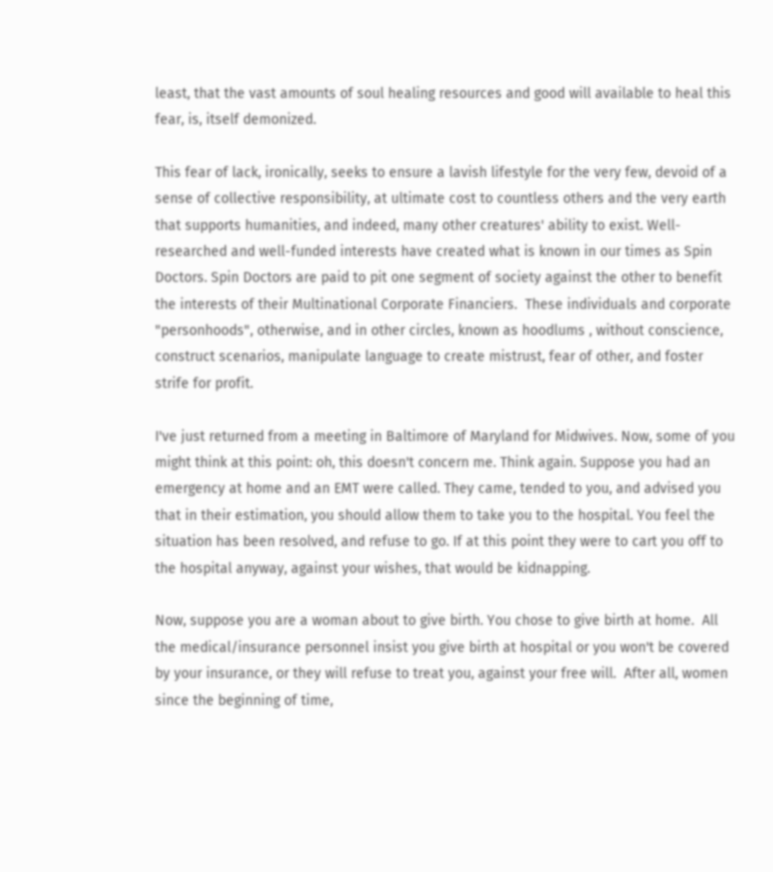least, that the vast amounts of soul healing resources and good will available to heal this fear, is, itself demonized.

This fear of lack, ironically, seeks to ensure a lavish lifestyle for the very few, devoid of a sense of collective responsibility, at ultimate cost to countless others and the very earth that supports humanities, and indeed, many other creatures' ability to exist. Well-researched and well-funded interests have created what is known in our times as Spin Doctors. Spin Doctors are paid to pit one segment of society against the other to benefit the interests of their Multinational Corporate Financiers.  These individuals and corporate "personhoods", otherwise, and in other circles, known as hoodlums , without conscience, construct scenarios, manipulate language to create mistrust, fear of other, and foster strife for profit.

I've just returned from a meeting in Baltimore of Maryland for Midwives. Now, some of you might think at this point: oh, this doesn't concern me. Think again. Suppose you had an emergency at home and an EMT were called. They came, tended to you, and advised you that in their estimation, you should allow them to take you to the hospital. You feel the situation has been resolved, and refuse to go. If at this point they were to cart you off to the hospital anyway, against your wishes, that would be kidnapping.

Now, suppose you are a woman about to give birth. You chose to give birth at home.  All the medical/insurance personnel insist you give birth at hospital or you won't be covered by your insurance, or they will refuse to treat you, against your free will.  After all, women since the beginning of time,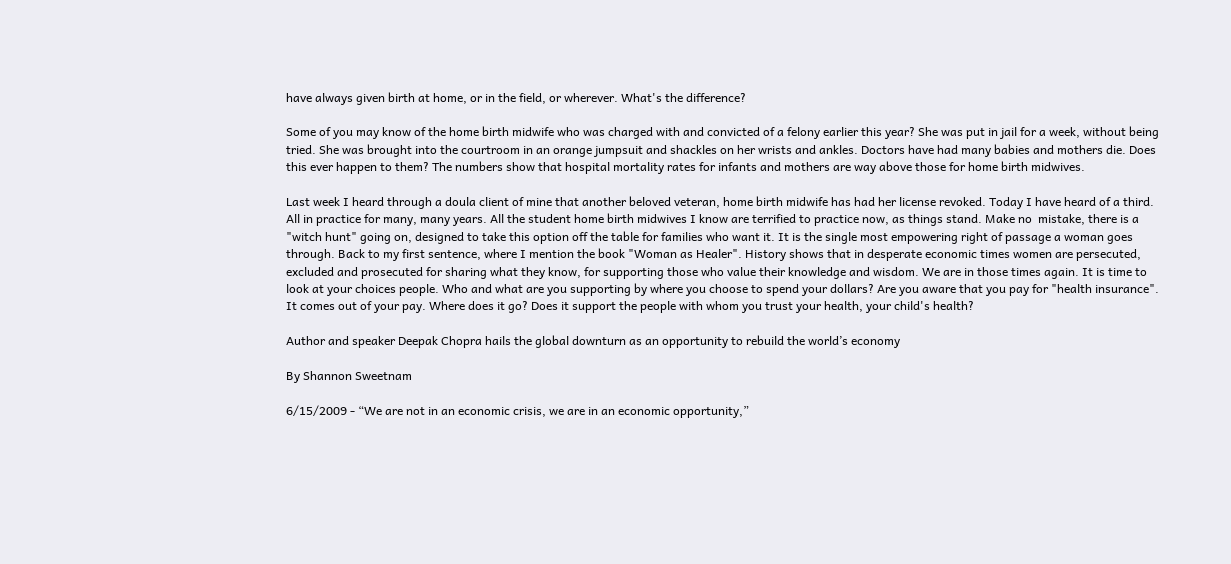have always given birth at home, or in the field, or wherever. What's the difference?

Some of you may know of the home birth midwife who was charged with and convicted of a felony earlier this year? She was put in jail for a week, without being tried. She was brought into the courtroom in an orange jumpsuit and shackles on her wrists and ankles. Doctors have had many babies and mothers die. Does this ever happen to them? The numbers show that hospital mortality rates for infants and mothers are way above those for home birth midwives.

Last week I heard through a doula client of mine that another beloved veteran, home birth midwife has had her license revoked. Today I have heard of a third. All in practice for many, many years. All the student home birth midwives I know are terrified to practice now, as things stand. Make no  mistake, there is a "witch hunt" going on, designed to take this option off the table for families who want it. It is the single most empowering right of passage a woman goes through. Back to my first sentence, where I mention the book "Woman as Healer". History shows that in desperate economic times women are persecuted, excluded and prosecuted for sharing what they know, for supporting those who value their knowledge and wisdom. We are in those times again. It is time to look at your choices people. Who and what are you supporting by where you choose to spend your dollars? Are you aware that you pay for "health insurance". It comes out of your pay. Where does it go? Does it support the people with whom you trust your health, your child's health?

Author and speaker Deepak Chopra hails the global downturn as an opportunity to rebuild the world’s economy

By Shannon Sweetnam

6/15/2009 - “We are not in an economic crisis, we are in an economic opportunity,”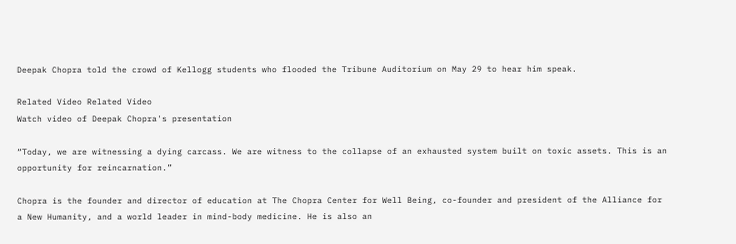Deepak Chopra told the crowd of Kellogg students who flooded the Tribune Auditorium on May 29 to hear him speak.

Related Video Related Video
Watch video of Deepak Chopra's presentation

“Today, we are witnessing a dying carcass. We are witness to the collapse of an exhausted system built on toxic assets. This is an opportunity for reincarnation.”

Chopra is the founder and director of education at The Chopra Center for Well Being, co-founder and president of the Alliance for a New Humanity, and a world leader in mind-body medicine. He is also an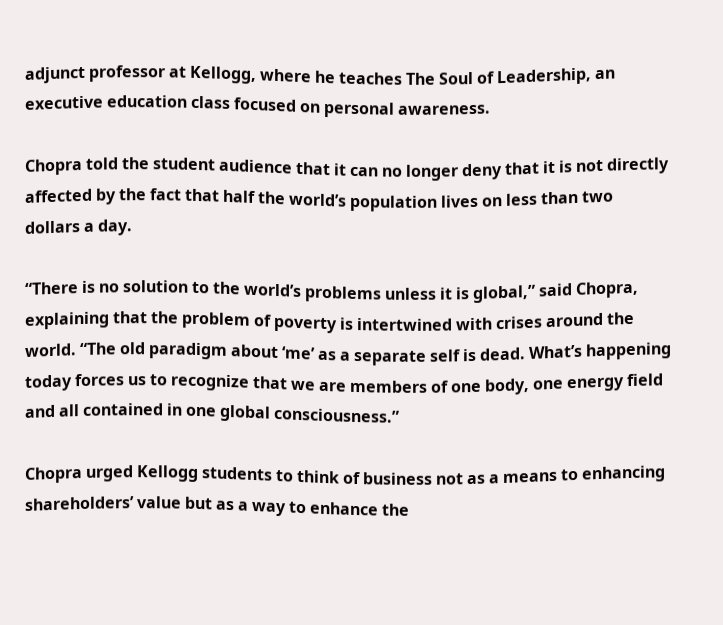adjunct professor at Kellogg, where he teaches The Soul of Leadership, an executive education class focused on personal awareness.

Chopra told the student audience that it can no longer deny that it is not directly affected by the fact that half the world’s population lives on less than two dollars a day.

“There is no solution to the world’s problems unless it is global,” said Chopra, explaining that the problem of poverty is intertwined with crises around the world. “The old paradigm about ‘me’ as a separate self is dead. What’s happening today forces us to recognize that we are members of one body, one energy field and all contained in one global consciousness.”

Chopra urged Kellogg students to think of business not as a means to enhancing shareholders’ value but as a way to enhance the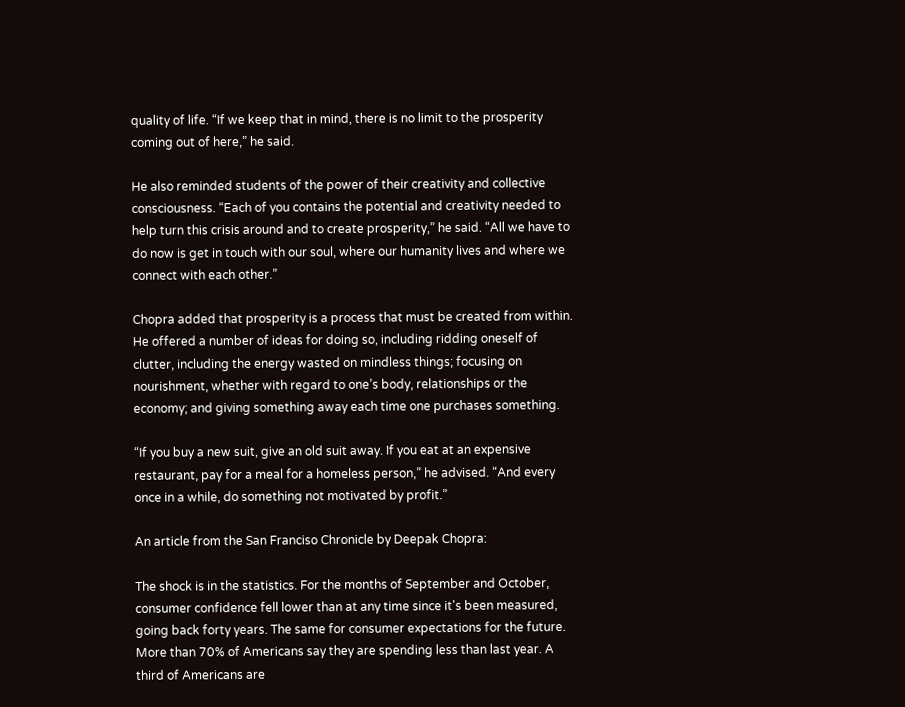quality of life. “If we keep that in mind, there is no limit to the prosperity coming out of here,” he said.

He also reminded students of the power of their creativity and collective consciousness. “Each of you contains the potential and creativity needed to help turn this crisis around and to create prosperity,” he said. “All we have to do now is get in touch with our soul, where our humanity lives and where we connect with each other.”

Chopra added that prosperity is a process that must be created from within. He offered a number of ideas for doing so, including ridding oneself of clutter, including the energy wasted on mindless things; focusing on nourishment, whether with regard to one’s body, relationships or the economy; and giving something away each time one purchases something.

“If you buy a new suit, give an old suit away. If you eat at an expensive restaurant, pay for a meal for a homeless person,” he advised. “And every once in a while, do something not motivated by profit.”

An article from the San Franciso Chronicle by Deepak Chopra:

The shock is in the statistics. For the months of September and October, consumer confidence fell lower than at any time since it's been measured, going back forty years. The same for consumer expectations for the future. More than 70% of Americans say they are spending less than last year. A third of Americans are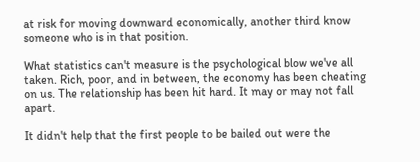at risk for moving downward economically, another third know someone who is in that position.

What statistics can't measure is the psychological blow we've all taken. Rich, poor, and in between, the economy has been cheating on us. The relationship has been hit hard. It may or may not fall apart.

It didn't help that the first people to be bailed out were the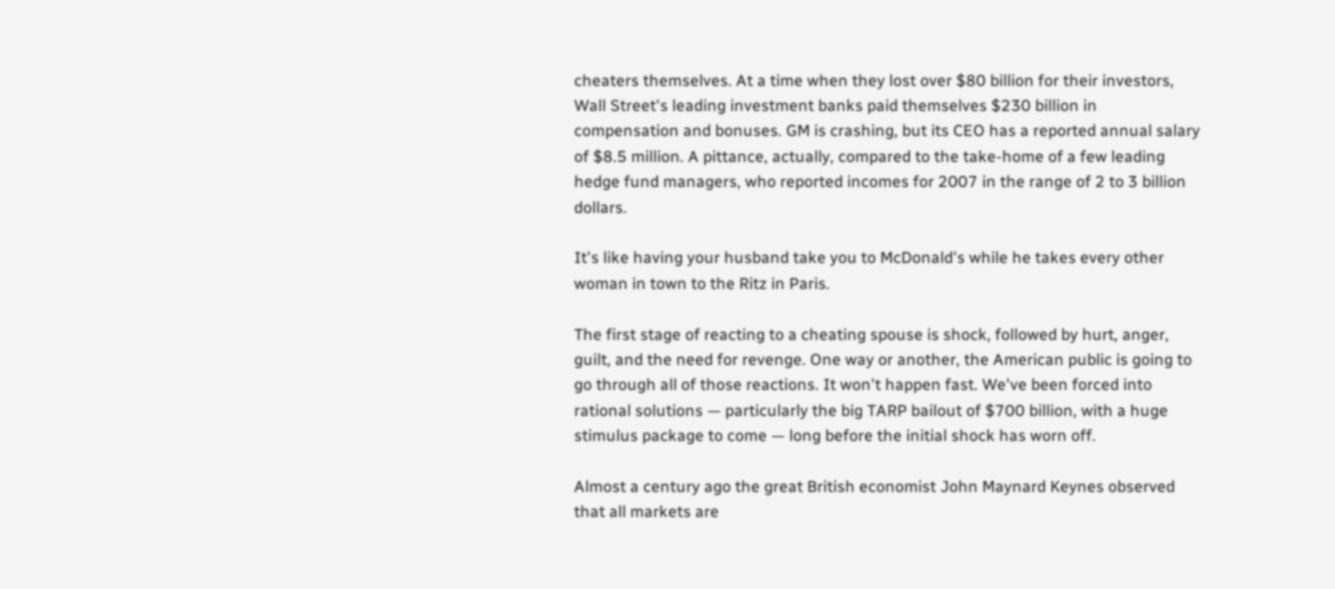cheaters themselves. At a time when they lost over $80 billion for their investors, Wall Street's leading investment banks paid themselves $230 billion in compensation and bonuses. GM is crashing, but its CEO has a reported annual salary of $8.5 million. A pittance, actually, compared to the take-home of a few leading hedge fund managers, who reported incomes for 2007 in the range of 2 to 3 billion dollars.

It's like having your husband take you to McDonald's while he takes every other woman in town to the Ritz in Paris.

The first stage of reacting to a cheating spouse is shock, followed by hurt, anger, guilt, and the need for revenge. One way or another, the American public is going to go through all of those reactions. It won't happen fast. We've been forced into rational solutions — particularly the big TARP bailout of $700 billion, with a huge stimulus package to come — long before the initial shock has worn off.

Almost a century ago the great British economist John Maynard Keynes observed that all markets are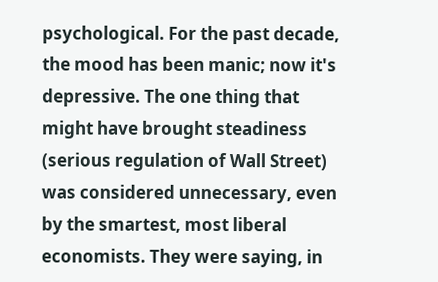psychological. For the past decade, the mood has been manic; now it's depressive. The one thing that might have brought steadiness (serious regulation of Wall Street) was considered unnecessary, even by the smartest, most liberal economists. They were saying, in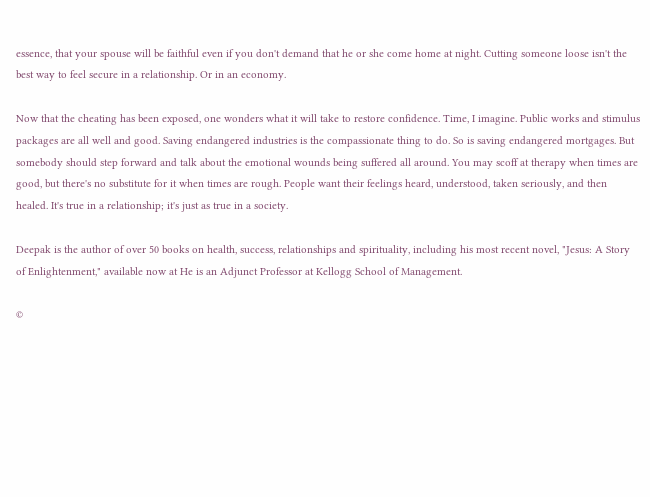essence, that your spouse will be faithful even if you don't demand that he or she come home at night. Cutting someone loose isn't the best way to feel secure in a relationship. Or in an economy.

Now that the cheating has been exposed, one wonders what it will take to restore confidence. Time, I imagine. Public works and stimulus packages are all well and good. Saving endangered industries is the compassionate thing to do. So is saving endangered mortgages. But somebody should step forward and talk about the emotional wounds being suffered all around. You may scoff at therapy when times are good, but there's no substitute for it when times are rough. People want their feelings heard, understood, taken seriously, and then healed. It's true in a relationship; it's just as true in a society.

Deepak is the author of over 50 books on health, success, relationships and spirituality, including his most recent novel, "Jesus: A Story of Enlightenment," available now at He is an Adjunct Professor at Kellogg School of Management.

©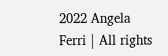2022 Angela Ferri | All rights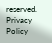reserved.
Privacy Policy